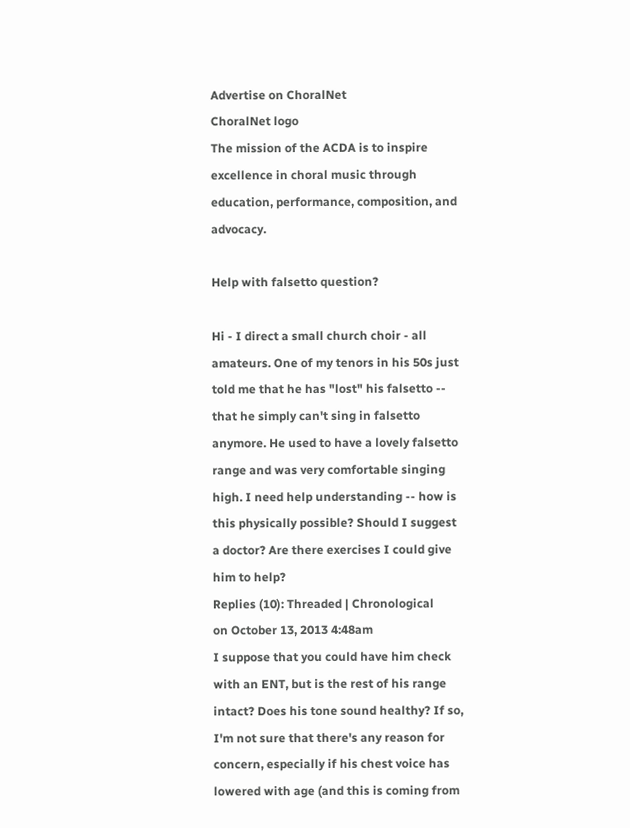Advertise on ChoralNet
ChoralNet logo
The mission of the ACDA is to inspire excellence in choral music through education, performance, composition, and advocacy.

Help with falsetto question?

Hi - I direct a small church choir - all amateurs. One of my tenors in his 50s just told me that he has "lost" his falsetto -- that he simply can't sing in falsetto anymore. He used to have a lovely falsetto range and was very comfortable singing high. I need help understanding -- how is this physically possible? Should I suggest a doctor? Are there exercises I could give him to help?
Replies (10): Threaded | Chronological
on October 13, 2013 4:48am
I suppose that you could have him check with an ENT, but is the rest of his range intact? Does his tone sound healthy? If so, I'm not sure that there's any reason for concern, especially if his chest voice has lowered with age (and this is coming from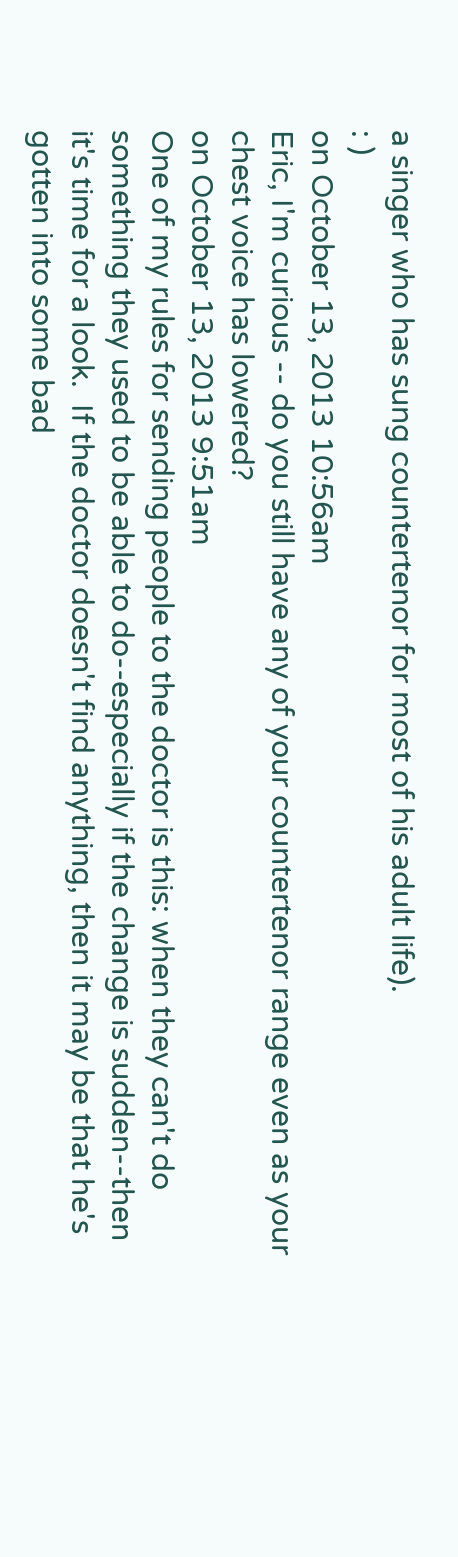a singer who has sung countertenor for most of his adult life).
: )
on October 13, 2013 10:56am
Eric, I'm curious -- do you still have any of your countertenor range even as your chest voice has lowered?
on October 13, 2013 9:51am
One of my rules for sending people to the doctor is this: when they can't do something they used to be able to do--especially if the change is sudden--then it's time for a look.  If the doctor doesn't find anything, then it may be that he's gotten into some bad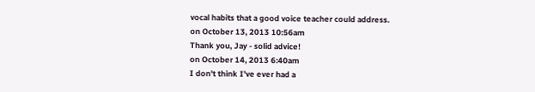vocal habits that a good voice teacher could address.
on October 13, 2013 10:56am
Thank you, Jay - solid advice!
on October 14, 2013 6:40am
I don't think I've ever had a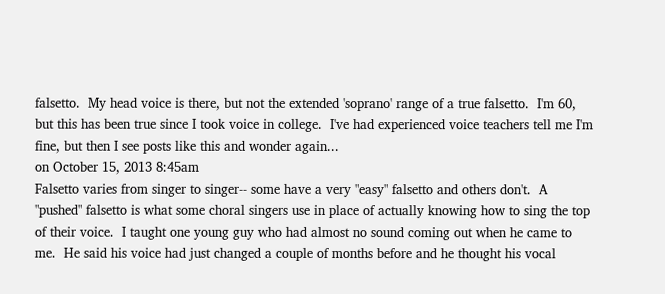falsetto.  My head voice is there, but not the extended 'soprano' range of a true falsetto.  I'm 60, but this has been true since I took voice in college.  I've had experienced voice teachers tell me I'm fine, but then I see posts like this and wonder again...
on October 15, 2013 8:45am
Falsetto varies from singer to singer-- some have a very "easy" falsetto and others don't.  A "pushed" falsetto is what some choral singers use in place of actually knowing how to sing the top of their voice.  I taught one young guy who had almost no sound coming out when he came to me.  He said his voice had just changed a couple of months before and he thought his vocal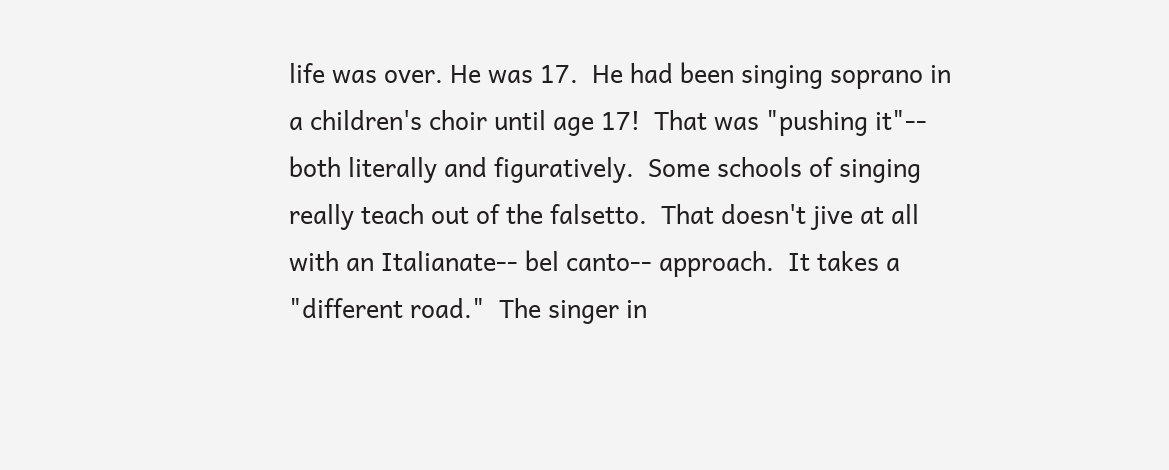life was over. He was 17.  He had been singing soprano in a children's choir until age 17!  That was "pushing it"-- both literally and figuratively.  Some schools of singing really teach out of the falsetto.  That doesn't jive at all with an Italianate-- bel canto-- approach.  It takes a "different road."  The singer in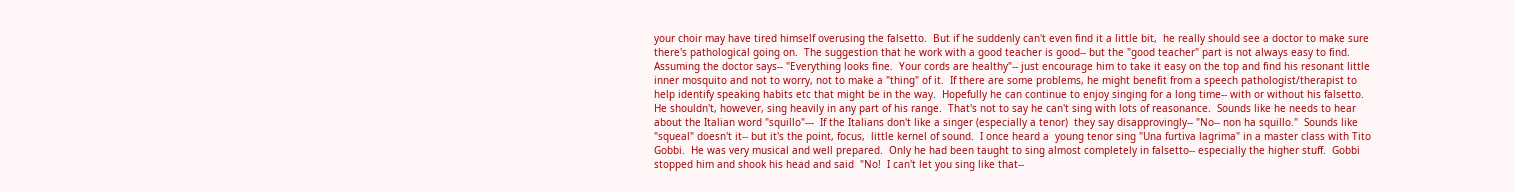your choir may have tired himself overusing the falsetto.  But if he suddenly can't even find it a little bit,  he really should see a doctor to make sure there's pathological going on.  The suggestion that he work with a good teacher is good-- but the "good teacher" part is not always easy to find.  Assuming the doctor says-- "Everything looks fine.  Your cords are healthy"-- just encourage him to take it easy on the top and find his resonant little inner mosquito and not to worry, not to make a "thing" of it.  If there are some problems, he might benefit from a speech pathologist/therapist to help identify speaking habits etc that might be in the way.  Hopefully he can continue to enjoy singing for a long time-- with or without his falsetto.  He shouldn't, however, sing heavily in any part of his range.  That's not to say he can't sing with lots of reasonance.  Sounds like he needs to hear about the Italian word "squillo"---  If the Italians don't like a singer (especially a tenor)  they say disapprovingly-- "No-- non ha squillo."  Sounds like "squeal" doesn't it-- but it's the point, focus,  little kernel of sound.  I once heard a  young tenor sing "Una furtiva lagrima" in a master class with Tito Gobbi.  He was very musical and well prepared.  Only he had been taught to sing almost completely in falsetto-- especially the higher stuff.  Gobbi stopped him and shook his head and said  "No!  I can't let you sing like that--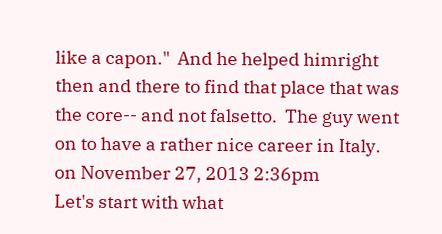like a capon."  And he helped himright then and there to find that place that was the core-- and not falsetto.  The guy went on to have a rather nice career in Italy.
on November 27, 2013 2:36pm
Let's start with what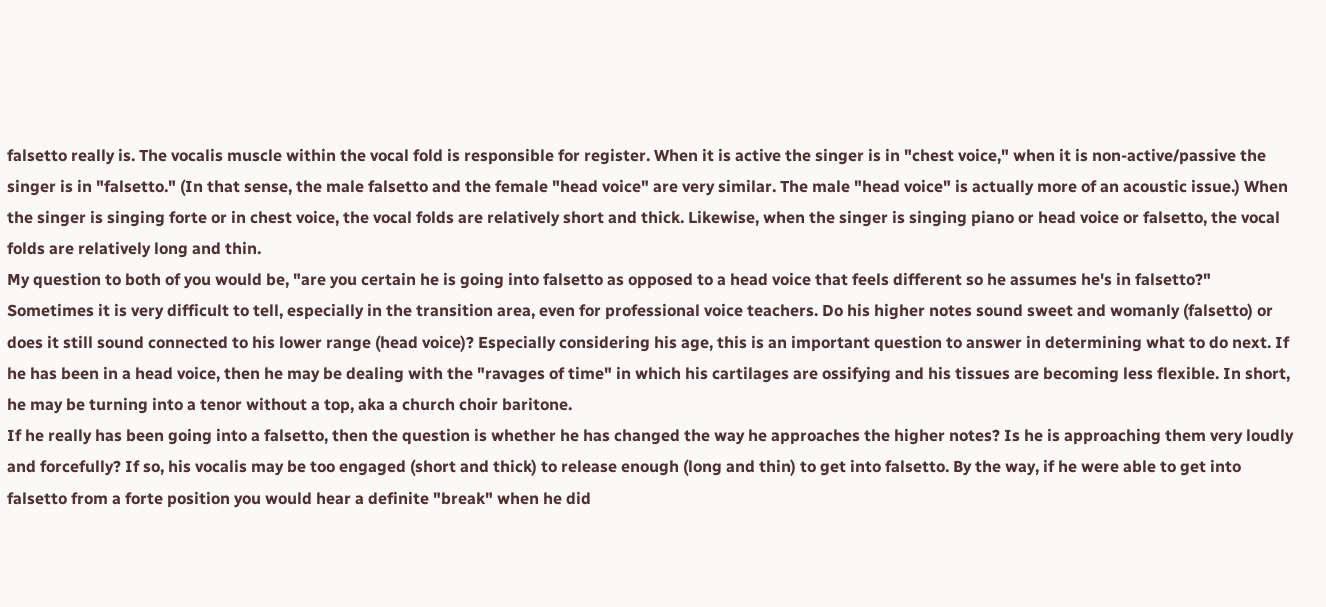falsetto really is. The vocalis muscle within the vocal fold is responsible for register. When it is active the singer is in "chest voice," when it is non-active/passive the singer is in "falsetto." (In that sense, the male falsetto and the female "head voice" are very similar. The male "head voice" is actually more of an acoustic issue.) When the singer is singing forte or in chest voice, the vocal folds are relatively short and thick. Likewise, when the singer is singing piano or head voice or falsetto, the vocal folds are relatively long and thin.
My question to both of you would be, "are you certain he is going into falsetto as opposed to a head voice that feels different so he assumes he's in falsetto?" Sometimes it is very difficult to tell, especially in the transition area, even for professional voice teachers. Do his higher notes sound sweet and womanly (falsetto) or does it still sound connected to his lower range (head voice)? Especially considering his age, this is an important question to answer in determining what to do next. If he has been in a head voice, then he may be dealing with the "ravages of time" in which his cartilages are ossifying and his tissues are becoming less flexible. In short, he may be turning into a tenor without a top, aka a church choir baritone.
If he really has been going into a falsetto, then the question is whether he has changed the way he approaches the higher notes? Is he is approaching them very loudly and forcefully? If so, his vocalis may be too engaged (short and thick) to release enough (long and thin) to get into falsetto. By the way, if he were able to get into falsetto from a forte position you would hear a definite "break" when he did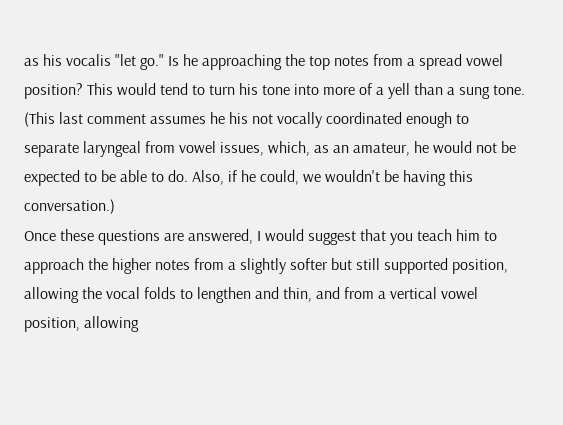as his vocalis "let go." Is he approaching the top notes from a spread vowel position? This would tend to turn his tone into more of a yell than a sung tone. (This last comment assumes he his not vocally coordinated enough to separate laryngeal from vowel issues, which, as an amateur, he would not be expected to be able to do. Also, if he could, we wouldn't be having this conversation.)
Once these questions are answered, I would suggest that you teach him to approach the higher notes from a slightly softer but still supported position, allowing the vocal folds to lengthen and thin, and from a vertical vowel position, allowing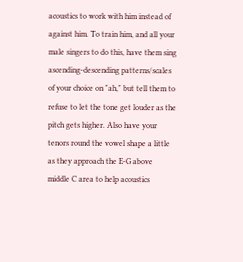acoustics to work with him instead of against him. To train him, and all your male singers to do this, have them sing ascending-descending patterns/scales of your choice on "ah," but tell them to refuse to let the tone get louder as the pitch gets higher. Also have your tenors round the vowel shape a little as they approach the E-G above middle C area to help acoustics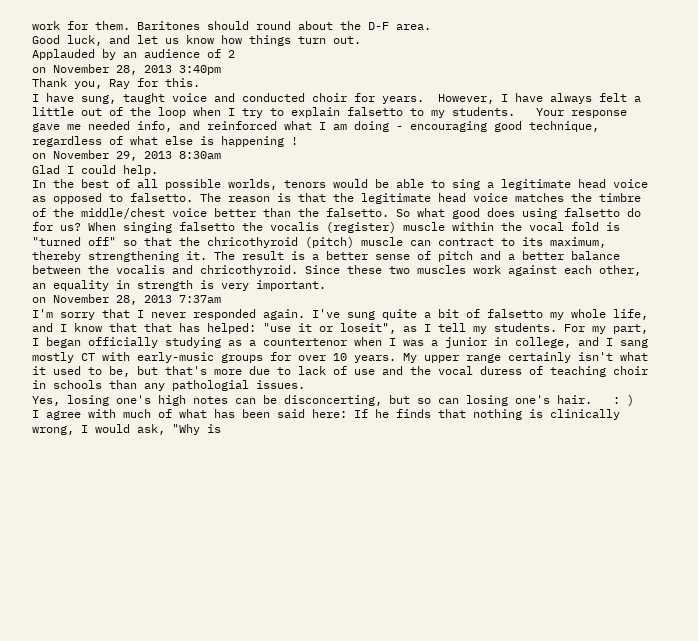work for them. Baritones should round about the D-F area.
Good luck, and let us know how things turn out.
Applauded by an audience of 2
on November 28, 2013 3:40pm
Thank you, Ray for this.
I have sung, taught voice and conducted choir for years.  However, I have always felt a little out of the loop when I try to explain falsetto to my students.   Your response gave me needed info, and reinforced what I am doing - encouraging good technique, regardless of what else is happening !
on November 29, 2013 8:30am
Glad I could help.
In the best of all possible worlds, tenors would be able to sing a legitimate head voice as opposed to falsetto. The reason is that the legitimate head voice matches the timbre of the middle/chest voice better than the falsetto. So what good does using falsetto do for us? When singing falsetto the vocalis (register) muscle within the vocal fold is "turned off" so that the chricothyroid (pitch) muscle can contract to its maximum, thereby strengthening it. The result is a better sense of pitch and a better balance between the vocalis and chricothyroid. Since these two muscles work against each other, an equality in strength is very important.
on November 28, 2013 7:37am
I'm sorry that I never responded again. I've sung quite a bit of falsetto my whole life, and I know that that has helped: "use it or loseit", as I tell my students. For my part, I began officially studying as a countertenor when I was a junior in college, and I sang mostly CT with early-music groups for over 10 years. My upper range certainly isn't what it used to be, but that's more due to lack of use and the vocal duress of teaching choir in schools than any pathologial issues.
Yes, losing one's high notes can be disconcerting, but so can losing one's hair.   : )
I agree with much of what has been said here: If he finds that nothing is clinically wrong, I would ask, "Why is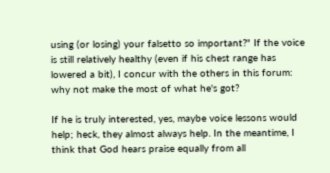using (or losing) your falsetto so important?" If the voice is still relatively healthy (even if his chest range has lowered a bit), I concur with the others in this forum: why not make the most of what he's got?

If he is truly interested, yes, maybe voice lessons would help; heck, they almost always help. In the meantime, I think that God hears praise equally from all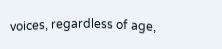voices, regardless of age,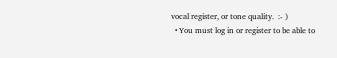vocal register, or tone quality.  :- )
  • You must log in or register to be able to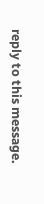reply to this message.